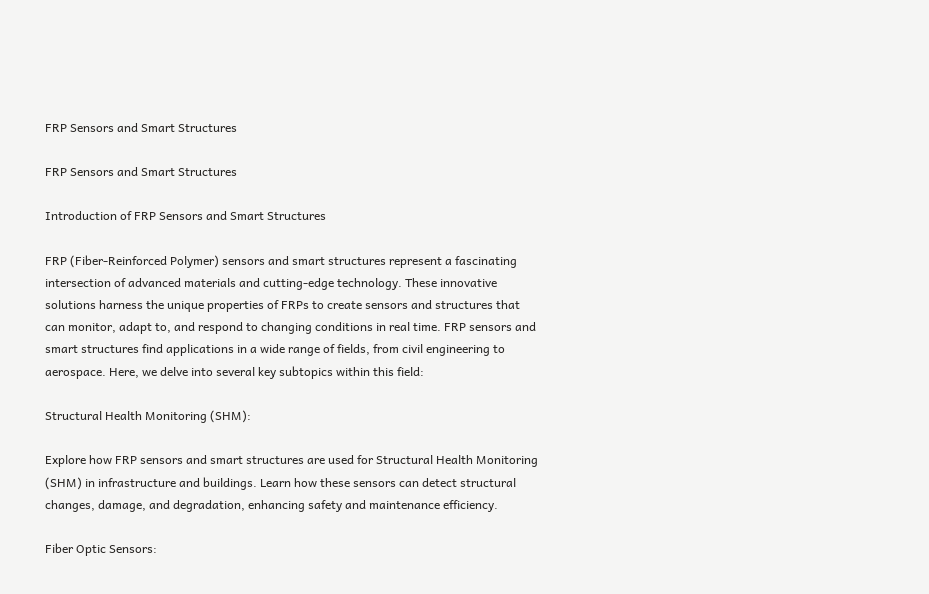FRP Sensors and Smart Structures

FRP Sensors and Smart Structures

Introduction of FRP Sensors and Smart Structures

FRP (Fiber-Reinforced Polymer) sensors and smart structures represent a fascinating intersection of advanced materials and cutting-edge technology. These innovative solutions harness the unique properties of FRPs to create sensors and structures that can monitor, adapt to, and respond to changing conditions in real time. FRP sensors and smart structures find applications in a wide range of fields, from civil engineering to aerospace. Here, we delve into several key subtopics within this field:

Structural Health Monitoring (SHM):

Explore how FRP sensors and smart structures are used for Structural Health Monitoring (SHM) in infrastructure and buildings. Learn how these sensors can detect structural changes, damage, and degradation, enhancing safety and maintenance efficiency.

Fiber Optic Sensors: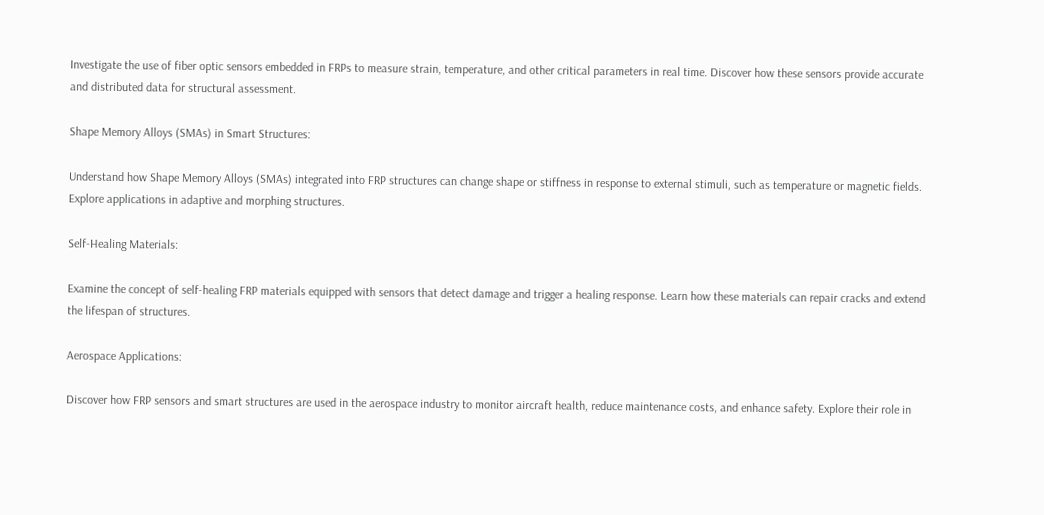Investigate the use of fiber optic sensors embedded in FRPs to measure strain, temperature, and other critical parameters in real time. Discover how these sensors provide accurate and distributed data for structural assessment.

Shape Memory Alloys (SMAs) in Smart Structures:

Understand how Shape Memory Alloys (SMAs) integrated into FRP structures can change shape or stiffness in response to external stimuli, such as temperature or magnetic fields. Explore applications in adaptive and morphing structures.

Self-Healing Materials:

Examine the concept of self-healing FRP materials equipped with sensors that detect damage and trigger a healing response. Learn how these materials can repair cracks and extend the lifespan of structures.

Aerospace Applications:

Discover how FRP sensors and smart structures are used in the aerospace industry to monitor aircraft health, reduce maintenance costs, and enhance safety. Explore their role in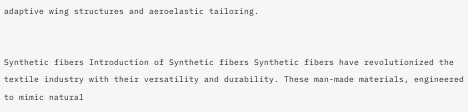adaptive wing structures and aeroelastic tailoring.


Synthetic fibers Introduction of Synthetic fibers Synthetic fibers have revolutionized the textile industry with their versatility and durability. These man-made materials, engineered to mimic natural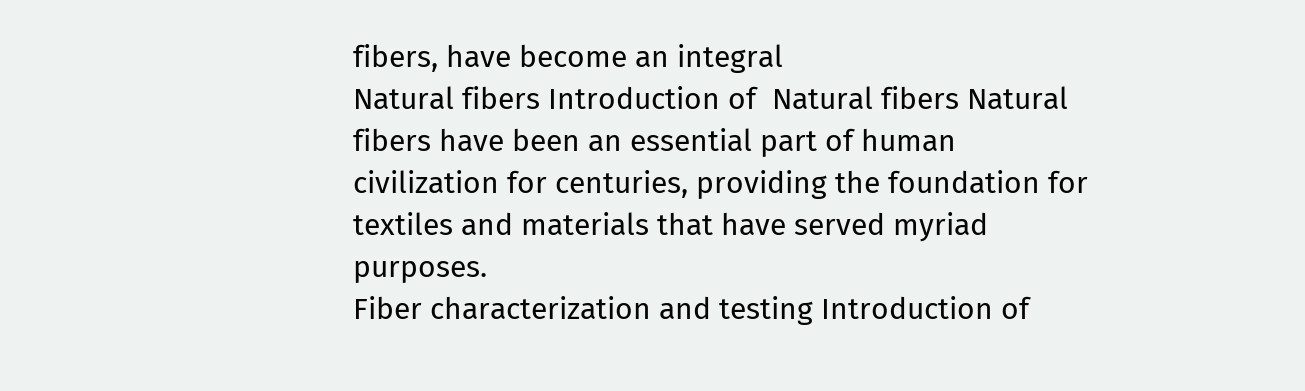fibers, have become an integral
Natural fibers Introduction of  Natural fibers Natural fibers have been an essential part of human civilization for centuries, providing the foundation for textiles and materials that have served myriad purposes.
Fiber characterization and testing Introduction of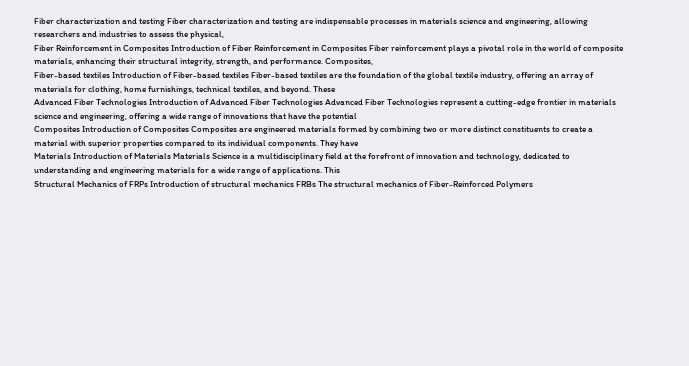Fiber characterization and testing Fiber characterization and testing are indispensable processes in materials science and engineering, allowing researchers and industries to assess the physical,
Fiber Reinforcement in Composites Introduction of Fiber Reinforcement in Composites Fiber reinforcement plays a pivotal role in the world of composite materials, enhancing their structural integrity, strength, and performance. Composites,
Fiber-based textiles Introduction of Fiber-based textiles Fiber-based textiles are the foundation of the global textile industry, offering an array of materials for clothing, home furnishings, technical textiles, and beyond. These
Advanced Fiber Technologies Introduction of Advanced Fiber Technologies Advanced Fiber Technologies represent a cutting-edge frontier in materials science and engineering, offering a wide range of innovations that have the potential
Composites Introduction of Composites Composites are engineered materials formed by combining two or more distinct constituents to create a material with superior properties compared to its individual components. They have
Materials Introduction of Materials Materials Science is a multidisciplinary field at the forefront of innovation and technology, dedicated to understanding and engineering materials for a wide range of applications. This
Structural Mechanics of FRPs Introduction of structural mechanics FRBs The structural mechanics of Fiber-Reinforced Polymers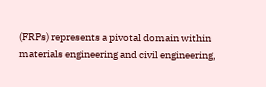(FRPs) represents a pivotal domain within materials engineering and civil engineering,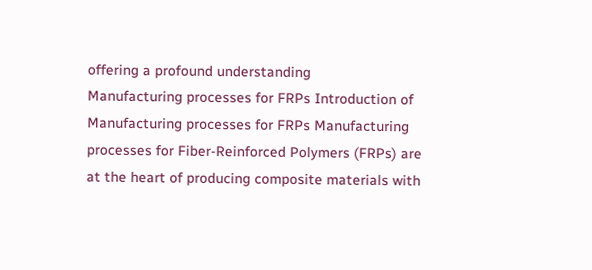offering a profound understanding
Manufacturing processes for FRPs Introduction of Manufacturing processes for FRPs Manufacturing processes for Fiber-Reinforced Polymers (FRPs) are at the heart of producing composite materials with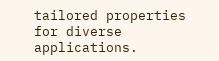tailored properties for diverse applications.